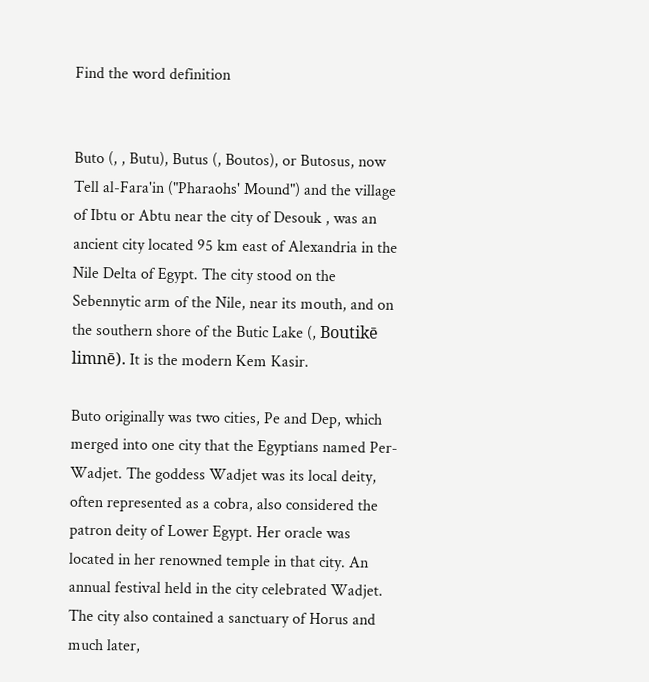Find the word definition


Buto (, , Butu), Butus (, Boutos), or Butosus, now Tell al-Fara'in ("Pharaohs' Mound") and the village of Ibtu or Abtu near the city of Desouk , was an ancient city located 95 km east of Alexandria in the Nile Delta of Egypt. The city stood on the Sebennytic arm of the Nile, near its mouth, and on the southern shore of the Butic Lake (, Boutikē limnē). It is the modern Kem Kasir.

Buto originally was two cities, Pe and Dep, which merged into one city that the Egyptians named Per- Wadjet. The goddess Wadjet was its local deity, often represented as a cobra, also considered the patron deity of Lower Egypt. Her oracle was located in her renowned temple in that city. An annual festival held in the city celebrated Wadjet. The city also contained a sanctuary of Horus and much later,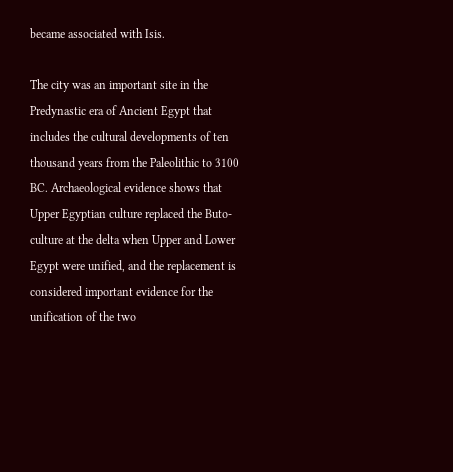became associated with Isis.

The city was an important site in the Predynastic era of Ancient Egypt that includes the cultural developments of ten thousand years from the Paleolithic to 3100 BC. Archaeological evidence shows that Upper Egyptian culture replaced the Buto-culture at the delta when Upper and Lower Egypt were unified, and the replacement is considered important evidence for the unification of the two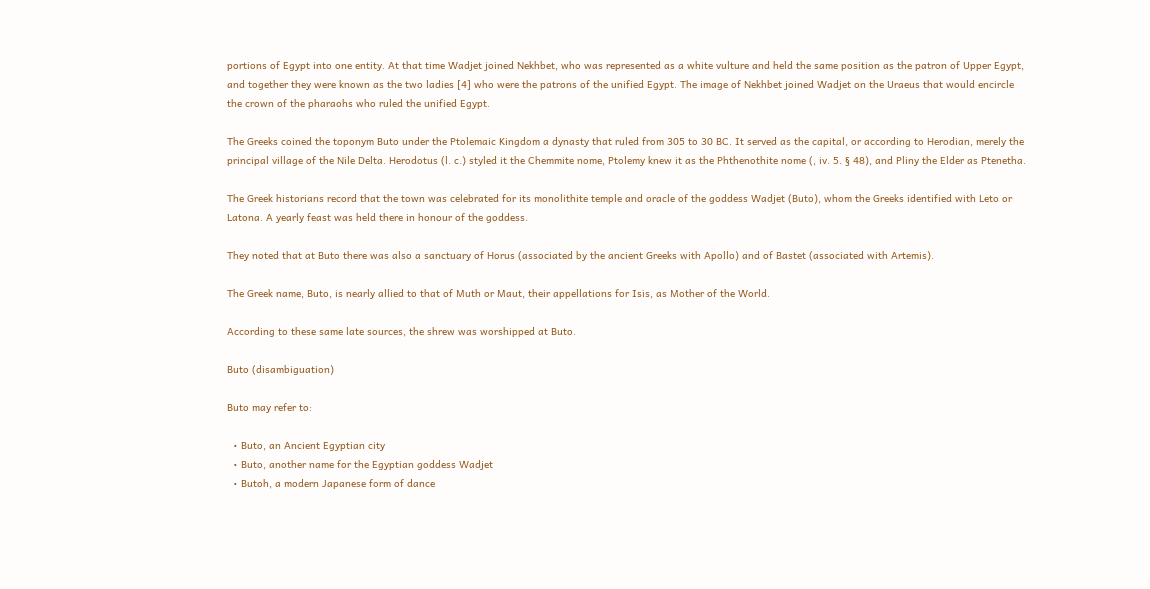portions of Egypt into one entity. At that time Wadjet joined Nekhbet, who was represented as a white vulture and held the same position as the patron of Upper Egypt, and together they were known as the two ladies [4] who were the patrons of the unified Egypt. The image of Nekhbet joined Wadjet on the Uraeus that would encircle the crown of the pharaohs who ruled the unified Egypt.

The Greeks coined the toponym Buto under the Ptolemaic Kingdom a dynasty that ruled from 305 to 30 BC. It served as the capital, or according to Herodian, merely the principal village of the Nile Delta. Herodotus (l. c.) styled it the Chemmite nome, Ptolemy knew it as the Phthenothite nome (, iv. 5. § 48), and Pliny the Elder as Ptenetha.

The Greek historians record that the town was celebrated for its monolithite temple and oracle of the goddess Wadjet (Buto), whom the Greeks identified with Leto or Latona. A yearly feast was held there in honour of the goddess.

They noted that at Buto there was also a sanctuary of Horus (associated by the ancient Greeks with Apollo) and of Bastet (associated with Artemis).

The Greek name, Buto, is nearly allied to that of Muth or Maut, their appellations for Isis, as Mother of the World.

According to these same late sources, the shrew was worshipped at Buto.

Buto (disambiguation)

Buto may refer to:

  • Buto, an Ancient Egyptian city
  • Buto, another name for the Egyptian goddess Wadjet
  • Butoh, a modern Japanese form of dance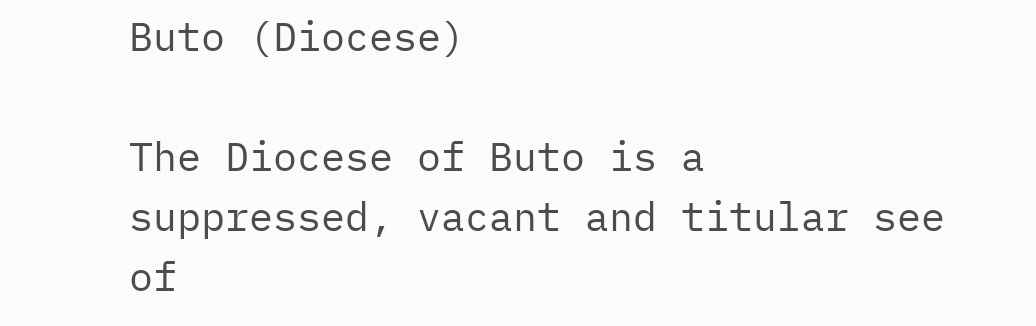Buto (Diocese)

The Diocese of Buto is a suppressed, vacant and titular see of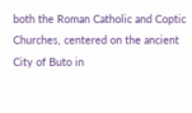both the Roman Catholic and Coptic Churches, centered on the ancient City of Buto in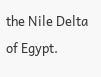the Nile Delta of Egypt.